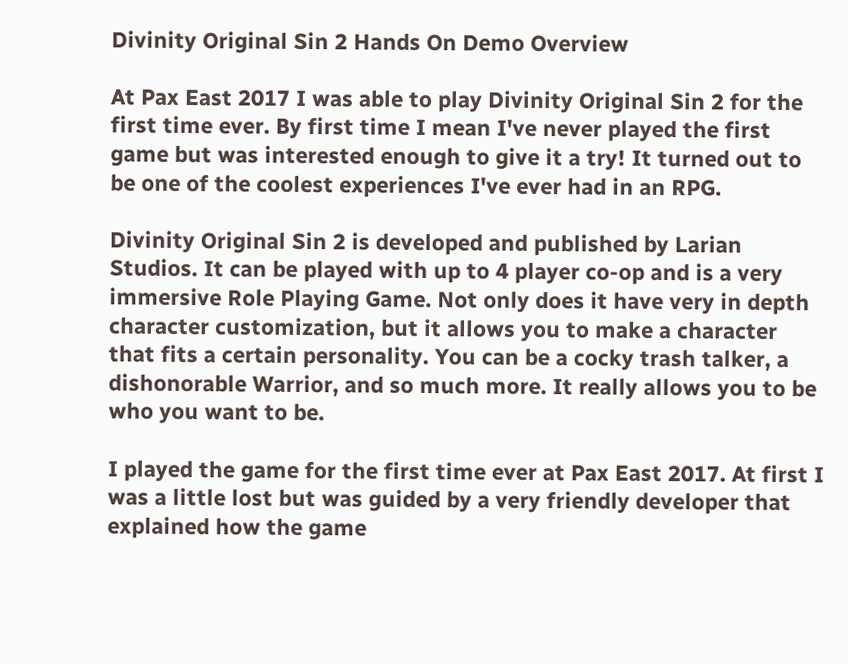Divinity Original Sin 2 Hands On Demo Overview

At Pax East 2017 I was able to play Divinity Original Sin 2 for the first time ever. By first time I mean I've never played the first game but was interested enough to give it a try! It turned out to be one of the coolest experiences I've ever had in an RPG.

Divinity Original Sin 2 is developed and published by Larian Studios. It can be played with up to 4 player co-op and is a very immersive Role Playing Game. Not only does it have very in depth character customization, but it allows you to make a character that fits a certain personality. You can be a cocky trash talker, a dishonorable Warrior, and so much more. It really allows you to be who you want to be.

I played the game for the first time ever at Pax East 2017. At first I was a little lost but was guided by a very friendly developer that explained how the game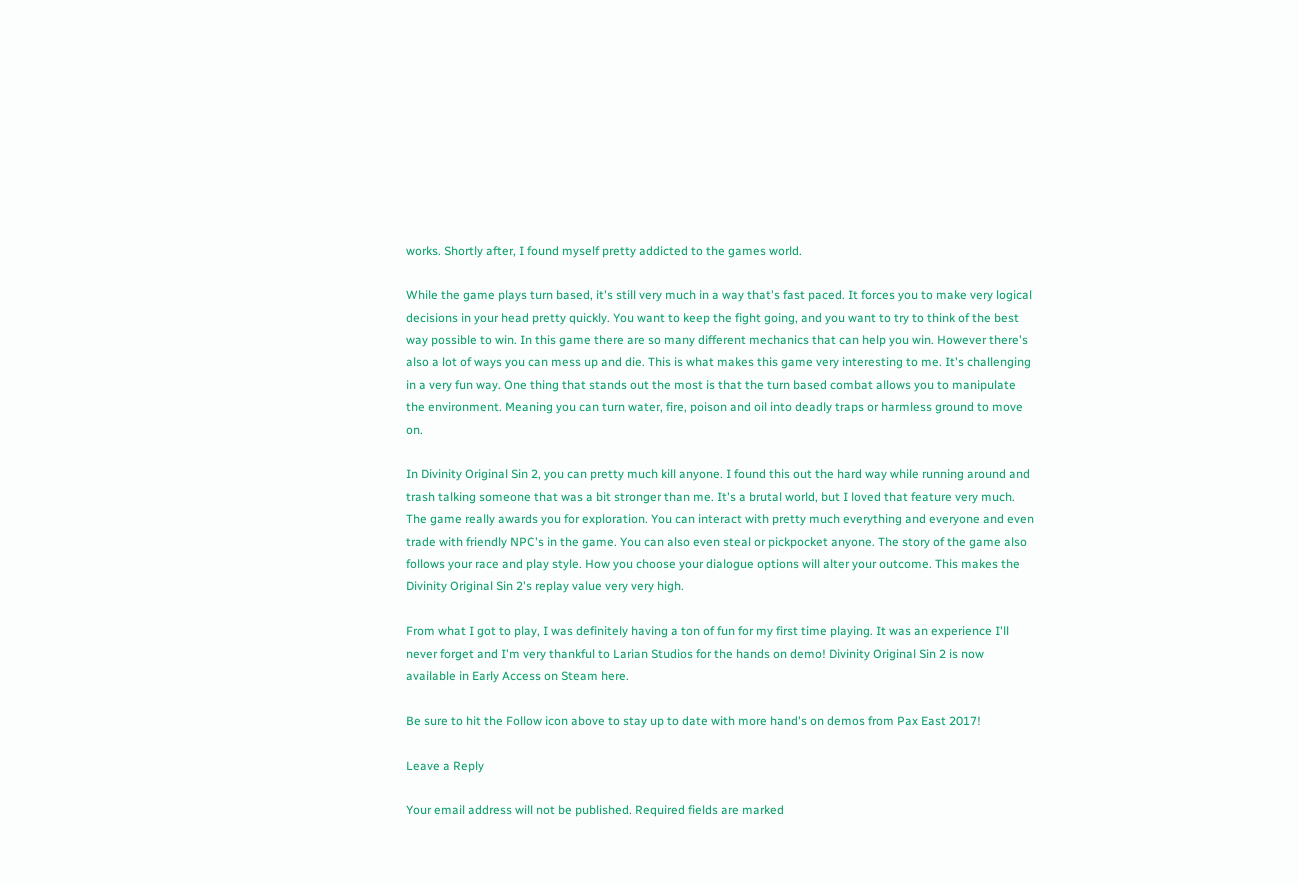works. Shortly after, I found myself pretty addicted to the games world.

While the game plays turn based, it's still very much in a way that's fast paced. It forces you to make very logical decisions in your head pretty quickly. You want to keep the fight going, and you want to try to think of the best way possible to win. In this game there are so many different mechanics that can help you win. However there's also a lot of ways you can mess up and die. This is what makes this game very interesting to me. It's challenging in a very fun way. One thing that stands out the most is that the turn based combat allows you to manipulate the environment. Meaning you can turn water, fire, poison and oil into deadly traps or harmless ground to move on.

In Divinity Original Sin 2, you can pretty much kill anyone. I found this out the hard way while running around and trash talking someone that was a bit stronger than me. It's a brutal world, but I loved that feature very much. The game really awards you for exploration. You can interact with pretty much everything and everyone and even trade with friendly NPC's in the game. You can also even steal or pickpocket anyone. The story of the game also follows your race and play style. How you choose your dialogue options will alter your outcome. This makes the Divinity Original Sin 2's replay value very very high.

From what I got to play, I was definitely having a ton of fun for my first time playing. It was an experience I'll never forget and I'm very thankful to Larian Studios for the hands on demo! Divinity Original Sin 2 is now available in Early Access on Steam here.

Be sure to hit the Follow icon above to stay up to date with more hand's on demos from Pax East 2017!

Leave a Reply

Your email address will not be published. Required fields are marked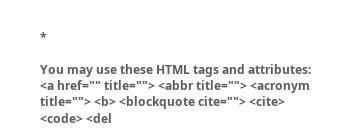*

You may use these HTML tags and attributes: <a href="" title=""> <abbr title=""> <acronym title=""> <b> <blockquote cite=""> <cite> <code> <del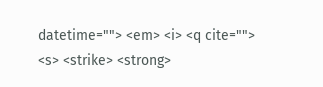datetime=""> <em> <i> <q cite=""> <s> <strike> <strong>